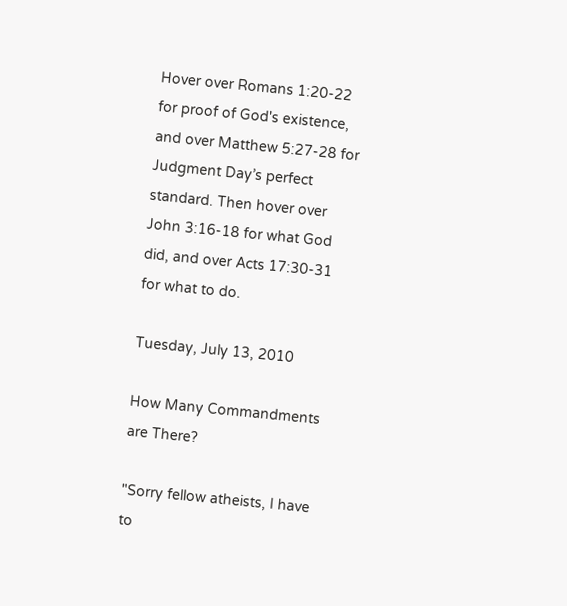Hover over Romans 1:20-22 for proof of God's existence, and over Matthew 5:27-28 for Judgment Day’s perfect standard. Then hover over John 3:16-18 for what God did, and over Acts 17:30-31 for what to do.

Tuesday, July 13, 2010

How Many Commandments are There?

"Sorry fellow atheists, I have to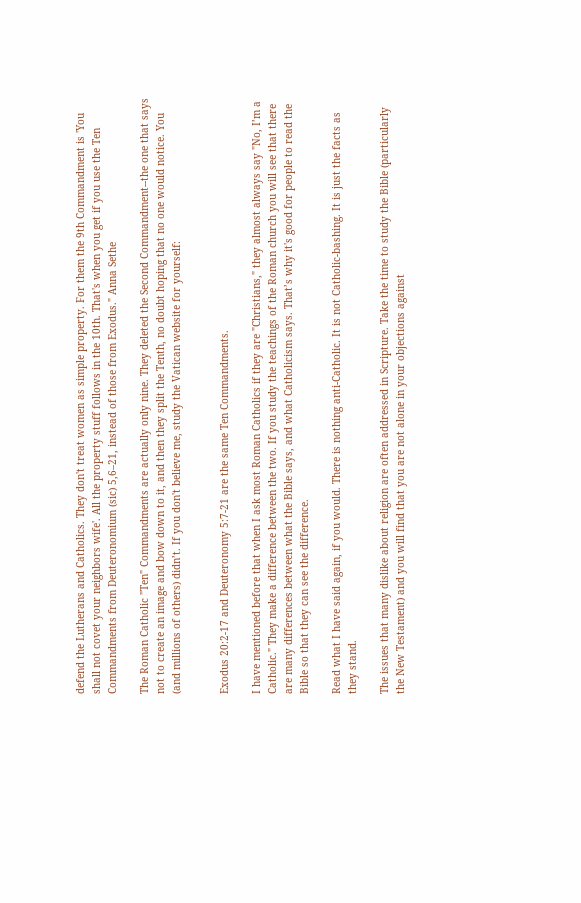defend the Lutherans and Catholics. They don't treat women as simple property. For them the 9th Commandment is 'You shall not covet your neighbors wife'. All the property stuff follows in the 10th. That's when you get if you use the Ten Commandments from Deuteronomium (sic) 5,6–21, instead of those from Exodus." Anna Sethe

The Roman Catholic "Ten" Commandments are actually only nine. They deleted the Second Commandment--the one that says not to create an image and bow down to it, and then they split the Tenth, no doubt hoping that no one would notice. You (and millions of others) didn’t. If you don't believe me, study the Vatican website for yourself:


Exodus 20:2-17 and Deuteronomy 5:7-21 are the same Ten Commandments.

I have mentioned before that when I ask most Roman Catholics if they are "Christians," they almost always say "No, I’m a Catholic." They make a difference between the two. If you study the teachings of the Roman church you will see that there are many differences between what the Bible says, and what Catholicism says. That’s why it's good for people to read the Bible so that they can see the difference.

Read what I have said again, if you would. There is nothing anti-Catholic. It is not Catholic-bashing. It is just the facts as they stand.

The issues that many dislike about religion are often addressed in Scripture. Take the time to study the Bible (particularly the New Testament) and you will find that you are not alone in your objections against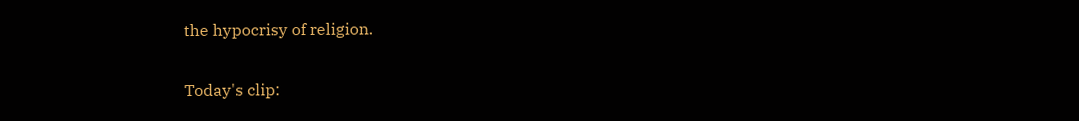the hypocrisy of religion.

Today's clip: